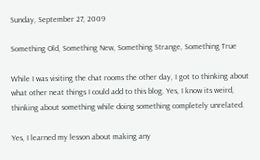Sunday, September 27, 2009

Something Old, Something New, Something Strange, Something True

While I was visiting the chat rooms the other day, I got to thinking about what other neat things I could add to this blog. Yes, I know its weird, thinking about something while doing something completely unrelated.

Yes, I learned my lesson about making any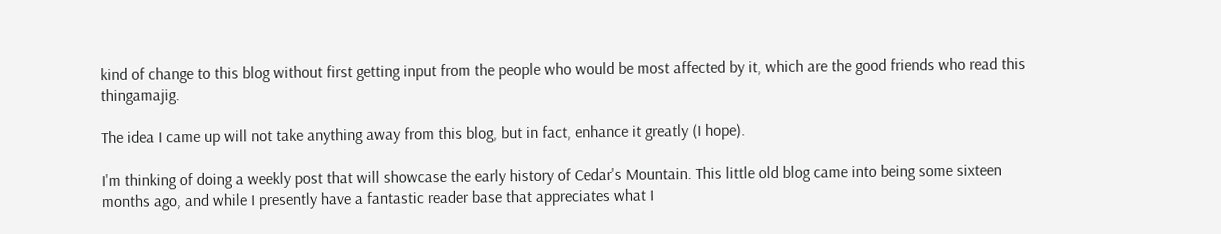kind of change to this blog without first getting input from the people who would be most affected by it, which are the good friends who read this thingamajig.

The idea I came up will not take anything away from this blog, but in fact, enhance it greatly (I hope).

I'm thinking of doing a weekly post that will showcase the early history of Cedar's Mountain. This little old blog came into being some sixteen months ago, and while I presently have a fantastic reader base that appreciates what I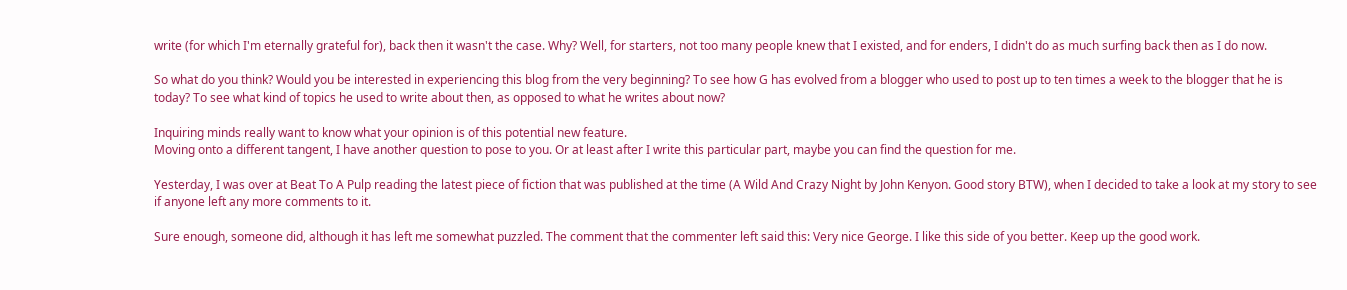write (for which I'm eternally grateful for), back then it wasn't the case. Why? Well, for starters, not too many people knew that I existed, and for enders, I didn't do as much surfing back then as I do now.

So what do you think? Would you be interested in experiencing this blog from the very beginning? To see how G has evolved from a blogger who used to post up to ten times a week to the blogger that he is today? To see what kind of topics he used to write about then, as opposed to what he writes about now?

Inquiring minds really want to know what your opinion is of this potential new feature.
Moving onto a different tangent, I have another question to pose to you. Or at least after I write this particular part, maybe you can find the question for me.

Yesterday, I was over at Beat To A Pulp reading the latest piece of fiction that was published at the time (A Wild And Crazy Night by John Kenyon. Good story BTW), when I decided to take a look at my story to see if anyone left any more comments to it.

Sure enough, someone did, although it has left me somewhat puzzled. The comment that the commenter left said this: Very nice George. I like this side of you better. Keep up the good work.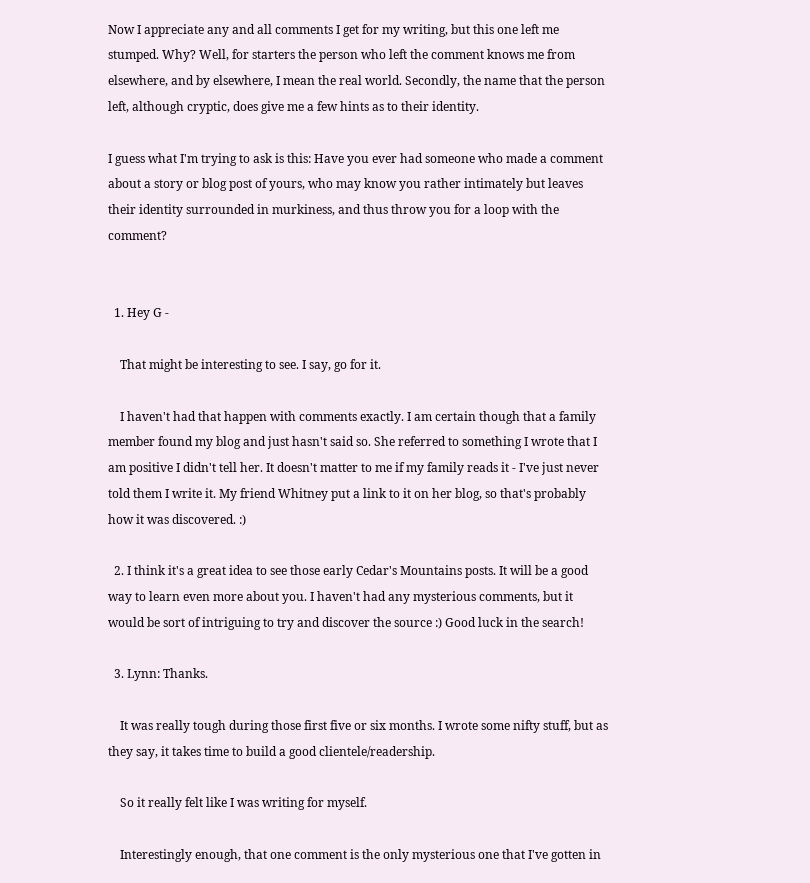Now I appreciate any and all comments I get for my writing, but this one left me stumped. Why? Well, for starters the person who left the comment knows me from elsewhere, and by elsewhere, I mean the real world. Secondly, the name that the person left, although cryptic, does give me a few hints as to their identity.

I guess what I'm trying to ask is this: Have you ever had someone who made a comment about a story or blog post of yours, who may know you rather intimately but leaves their identity surrounded in murkiness, and thus throw you for a loop with the comment?


  1. Hey G -

    That might be interesting to see. I say, go for it.

    I haven't had that happen with comments exactly. I am certain though that a family member found my blog and just hasn't said so. She referred to something I wrote that I am positive I didn't tell her. It doesn't matter to me if my family reads it - I've just never told them I write it. My friend Whitney put a link to it on her blog, so that's probably how it was discovered. :)

  2. I think it's a great idea to see those early Cedar's Mountains posts. It will be a good way to learn even more about you. I haven't had any mysterious comments, but it would be sort of intriguing to try and discover the source :) Good luck in the search!

  3. Lynn: Thanks.

    It was really tough during those first five or six months. I wrote some nifty stuff, but as they say, it takes time to build a good clientele/readership.

    So it really felt like I was writing for myself.

    Interestingly enough, that one comment is the only mysterious one that I've gotten in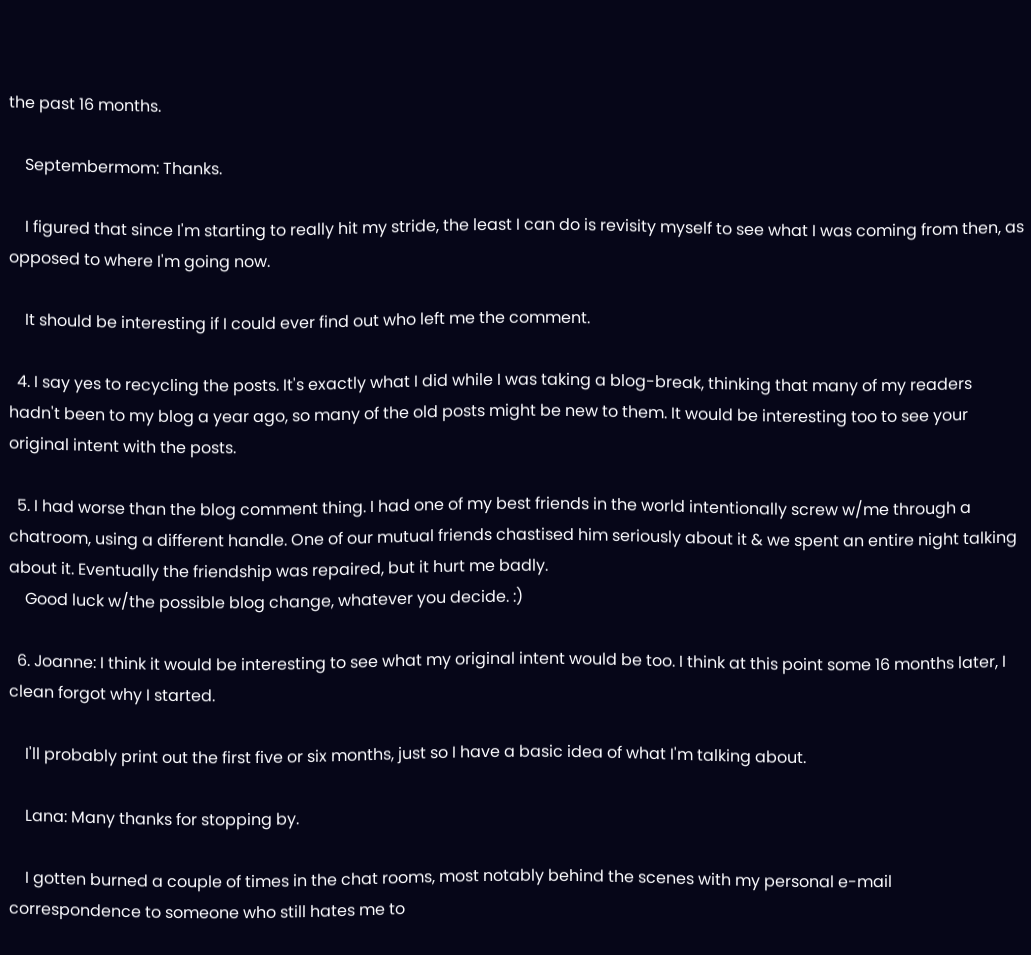the past 16 months.

    Septembermom: Thanks.

    I figured that since I'm starting to really hit my stride, the least I can do is revisity myself to see what I was coming from then, as opposed to where I'm going now.

    It should be interesting if I could ever find out who left me the comment.

  4. I say yes to recycling the posts. It's exactly what I did while I was taking a blog-break, thinking that many of my readers hadn't been to my blog a year ago, so many of the old posts might be new to them. It would be interesting too to see your original intent with the posts.

  5. I had worse than the blog comment thing. I had one of my best friends in the world intentionally screw w/me through a chatroom, using a different handle. One of our mutual friends chastised him seriously about it & we spent an entire night talking about it. Eventually the friendship was repaired, but it hurt me badly.
    Good luck w/the possible blog change, whatever you decide. :)

  6. Joanne: I think it would be interesting to see what my original intent would be too. I think at this point some 16 months later, I clean forgot why I started.

    I'll probably print out the first five or six months, just so I have a basic idea of what I'm talking about.

    Lana: Many thanks for stopping by.

    I gotten burned a couple of times in the chat rooms, most notably behind the scenes with my personal e-mail correspondence to someone who still hates me to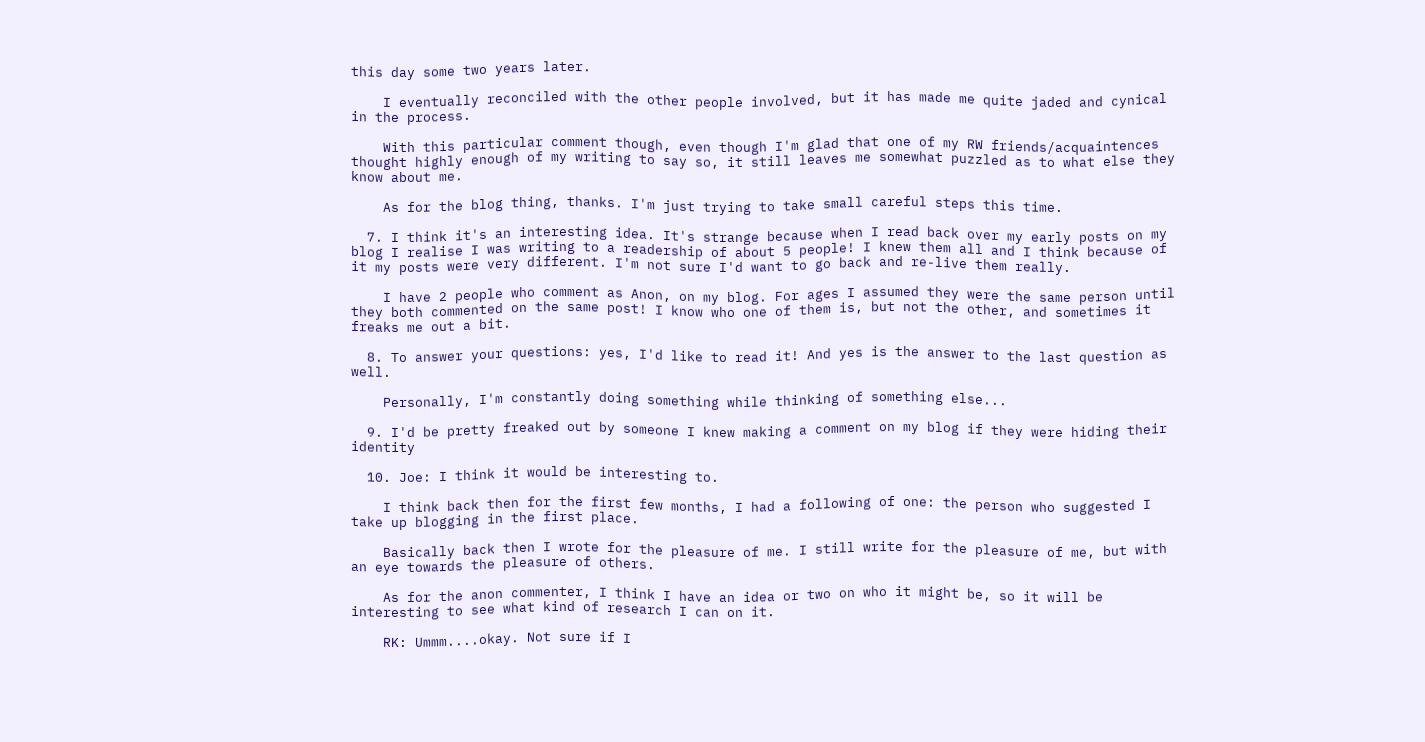this day some two years later.

    I eventually reconciled with the other people involved, but it has made me quite jaded and cynical in the process.

    With this particular comment though, even though I'm glad that one of my RW friends/acquaintences thought highly enough of my writing to say so, it still leaves me somewhat puzzled as to what else they know about me.

    As for the blog thing, thanks. I'm just trying to take small careful steps this time.

  7. I think it's an interesting idea. It's strange because when I read back over my early posts on my blog I realise I was writing to a readership of about 5 people! I knew them all and I think because of it my posts were very different. I'm not sure I'd want to go back and re-live them really.

    I have 2 people who comment as Anon, on my blog. For ages I assumed they were the same person until they both commented on the same post! I know who one of them is, but not the other, and sometimes it freaks me out a bit.

  8. To answer your questions: yes, I'd like to read it! And yes is the answer to the last question as well.

    Personally, I'm constantly doing something while thinking of something else...

  9. I'd be pretty freaked out by someone I knew making a comment on my blog if they were hiding their identity

  10. Joe: I think it would be interesting to.

    I think back then for the first few months, I had a following of one: the person who suggested I take up blogging in the first place.

    Basically back then I wrote for the pleasure of me. I still write for the pleasure of me, but with an eye towards the pleasure of others.

    As for the anon commenter, I think I have an idea or two on who it might be, so it will be interesting to see what kind of research I can on it.

    RK: Ummm....okay. Not sure if I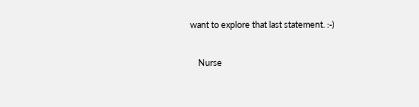want to explore that last statement. :-)

    Nurse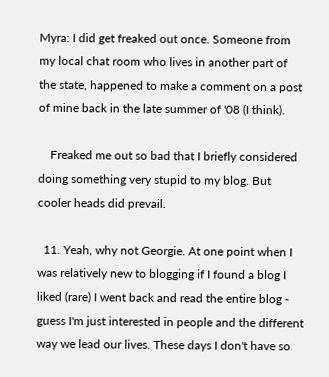Myra: I did get freaked out once. Someone from my local chat room who lives in another part of the state, happened to make a comment on a post of mine back in the late summer of '08 (I think).

    Freaked me out so bad that I briefly considered doing something very stupid to my blog. But cooler heads did prevail.

  11. Yeah, why not Georgie. At one point when I was relatively new to blogging if I found a blog I liked (rare) I went back and read the entire blog - guess I'm just interested in people and the different way we lead our lives. These days I don't have so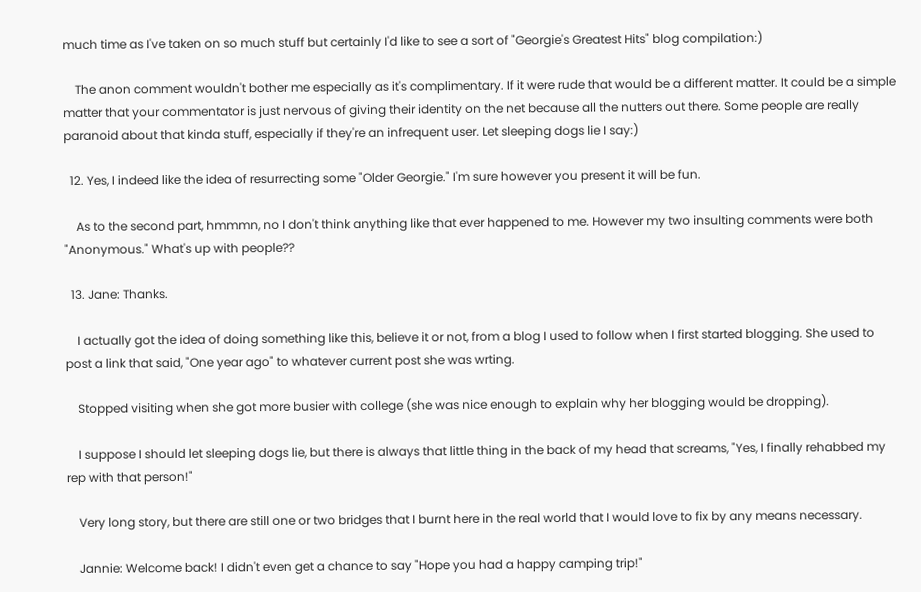much time as I've taken on so much stuff but certainly I'd like to see a sort of "Georgie's Greatest Hits" blog compilation:)

    The anon comment wouldn't bother me especially as it's complimentary. If it were rude that would be a different matter. It could be a simple matter that your commentator is just nervous of giving their identity on the net because all the nutters out there. Some people are really paranoid about that kinda stuff, especially if they're an infrequent user. Let sleeping dogs lie I say:)

  12. Yes, I indeed like the idea of resurrecting some "Older Georgie." I'm sure however you present it will be fun.

    As to the second part, hmmmn, no I don't think anything like that ever happened to me. However my two insulting comments were both "Anonymous." What's up with people??

  13. Jane: Thanks.

    I actually got the idea of doing something like this, believe it or not, from a blog I used to follow when I first started blogging. She used to post a link that said, "One year ago" to whatever current post she was wrting.

    Stopped visiting when she got more busier with college (she was nice enough to explain why her blogging would be dropping).

    I suppose I should let sleeping dogs lie, but there is always that little thing in the back of my head that screams, "Yes, I finally rehabbed my rep with that person!"

    Very long story, but there are still one or two bridges that I burnt here in the real world that I would love to fix by any means necessary.

    Jannie: Welcome back! I didn't even get a chance to say "Hope you had a happy camping trip!"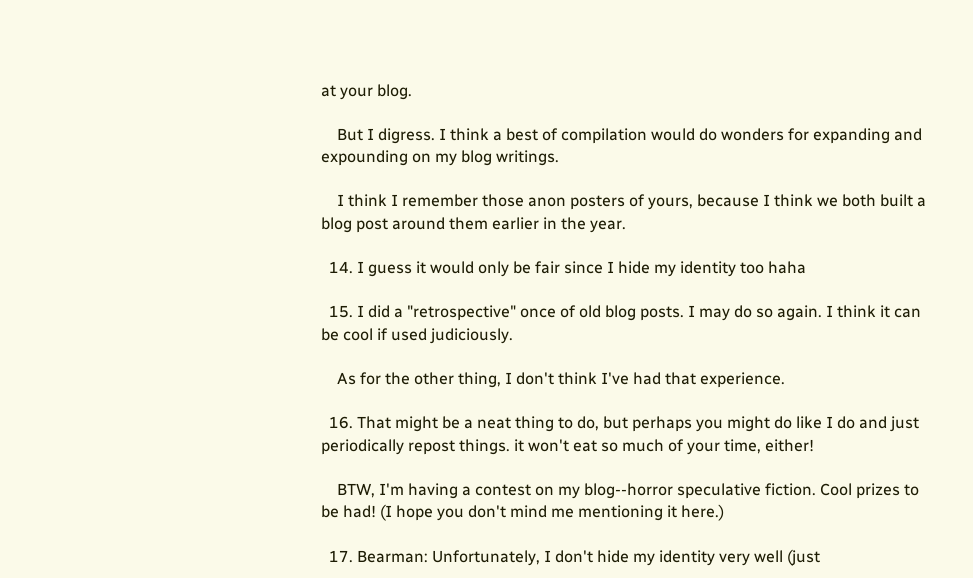at your blog.

    But I digress. I think a best of compilation would do wonders for expanding and expounding on my blog writings.

    I think I remember those anon posters of yours, because I think we both built a blog post around them earlier in the year.

  14. I guess it would only be fair since I hide my identity too haha

  15. I did a "retrospective" once of old blog posts. I may do so again. I think it can be cool if used judiciously.

    As for the other thing, I don't think I've had that experience.

  16. That might be a neat thing to do, but perhaps you might do like I do and just periodically repost things. it won't eat so much of your time, either!

    BTW, I'm having a contest on my blog--horror speculative fiction. Cool prizes to be had! (I hope you don't mind me mentioning it here.)

  17. Bearman: Unfortunately, I don't hide my identity very well (just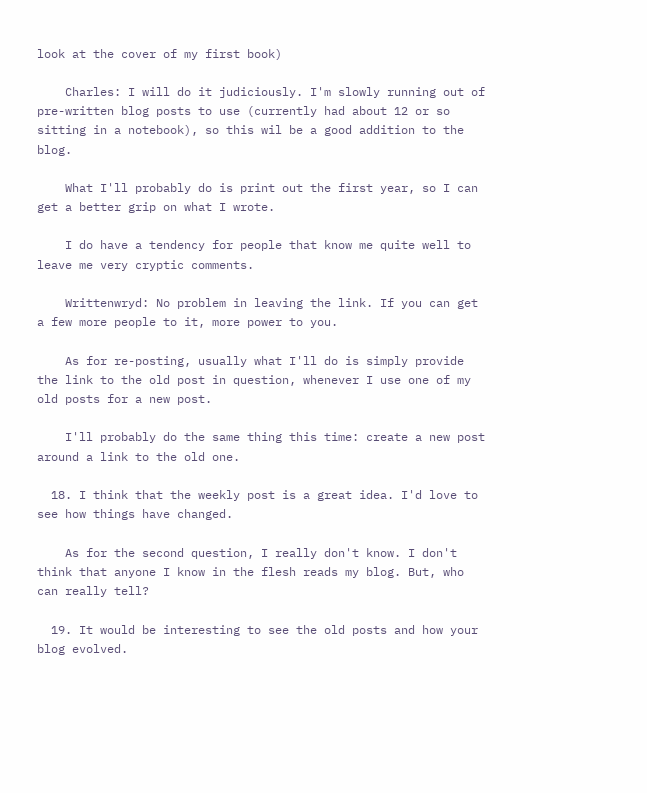look at the cover of my first book)

    Charles: I will do it judiciously. I'm slowly running out of pre-written blog posts to use (currently had about 12 or so sitting in a notebook), so this wil be a good addition to the blog.

    What I'll probably do is print out the first year, so I can get a better grip on what I wrote.

    I do have a tendency for people that know me quite well to leave me very cryptic comments.

    Writtenwryd: No problem in leaving the link. If you can get a few more people to it, more power to you.

    As for re-posting, usually what I'll do is simply provide the link to the old post in question, whenever I use one of my old posts for a new post.

    I'll probably do the same thing this time: create a new post around a link to the old one.

  18. I think that the weekly post is a great idea. I'd love to see how things have changed.

    As for the second question, I really don't know. I don't think that anyone I know in the flesh reads my blog. But, who can really tell?

  19. It would be interesting to see the old posts and how your blog evolved.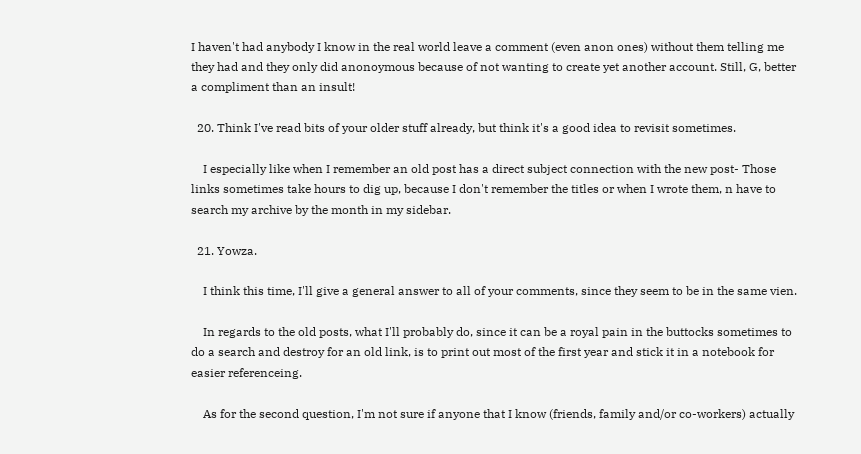I haven't had anybody I know in the real world leave a comment (even anon ones) without them telling me they had and they only did anonoymous because of not wanting to create yet another account. Still, G, better a compliment than an insult!

  20. Think I've read bits of your older stuff already, but think it's a good idea to revisit sometimes.

    I especially like when I remember an old post has a direct subject connection with the new post- Those links sometimes take hours to dig up, because I don't remember the titles or when I wrote them, n have to search my archive by the month in my sidebar.

  21. Yowza.

    I think this time, I'll give a general answer to all of your comments, since they seem to be in the same vien.

    In regards to the old posts, what I'll probably do, since it can be a royal pain in the buttocks sometimes to do a search and destroy for an old link, is to print out most of the first year and stick it in a notebook for easier referenceing.

    As for the second question, I'm not sure if anyone that I know (friends, family and/or co-workers) actually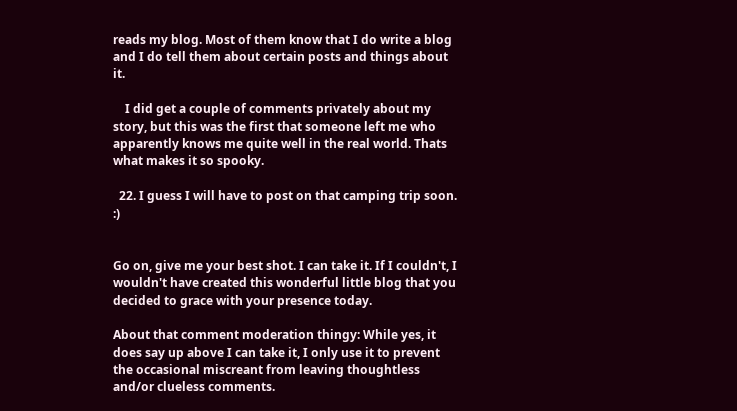reads my blog. Most of them know that I do write a blog and I do tell them about certain posts and things about it.

    I did get a couple of comments privately about my story, but this was the first that someone left me who apparently knows me quite well in the real world. Thats what makes it so spooky.

  22. I guess I will have to post on that camping trip soon. :)


Go on, give me your best shot. I can take it. If I couldn't, I wouldn't have created this wonderful little blog that you decided to grace with your presence today.

About that comment moderation thingy: While yes, it does say up above I can take it, I only use it to prevent the occasional miscreant from leaving thoughtless and/or clueless comments.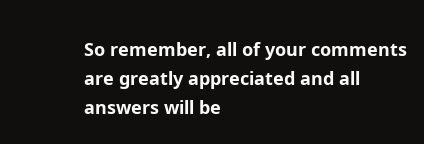So remember, all of your comments are greatly appreciated and all answers will be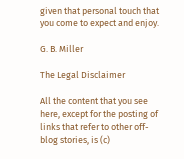given that personal touch that you come to expect and enjoy.

G. B. Miller

The Legal Disclaimer

All the content that you see here, except for the posting of links that refer to other off-blog stories, is (c)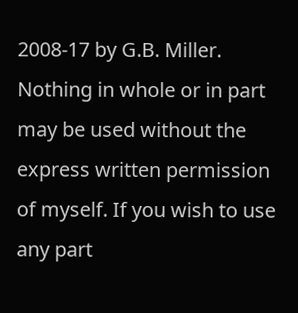2008-17 by G.B. Miller. Nothing in whole or in part may be used without the express written permission of myself. If you wish to use any part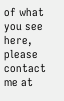of what you see here, please contact me at